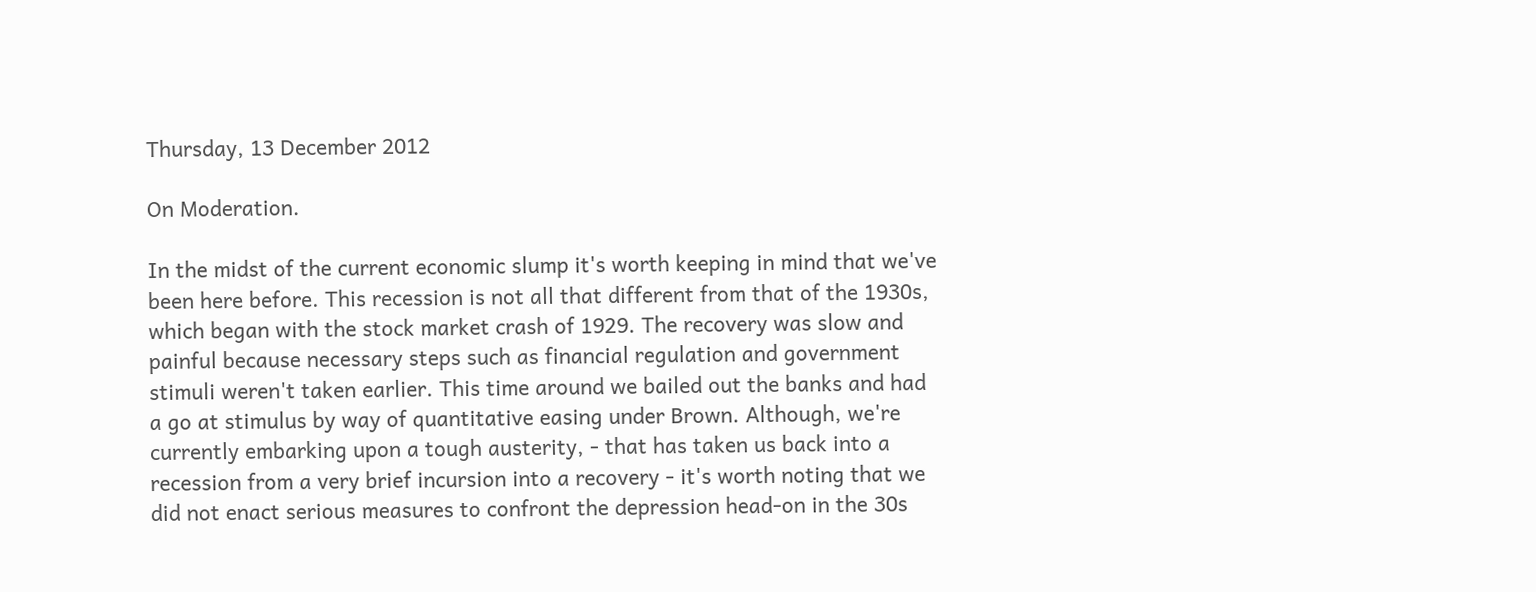Thursday, 13 December 2012

On Moderation.

In the midst of the current economic slump it's worth keeping in mind that we've been here before. This recession is not all that different from that of the 1930s, which began with the stock market crash of 1929. The recovery was slow and painful because necessary steps such as financial regulation and government stimuli weren't taken earlier. This time around we bailed out the banks and had a go at stimulus by way of quantitative easing under Brown. Although, we're currently embarking upon a tough austerity, - that has taken us back into a recession from a very brief incursion into a recovery - it's worth noting that we did not enact serious measures to confront the depression head-on in the 30s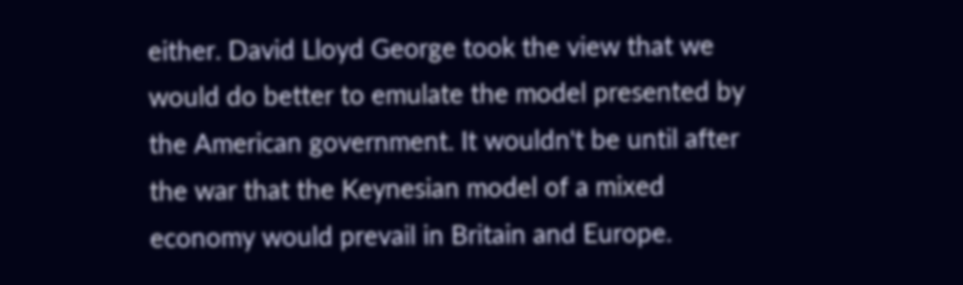either. David Lloyd George took the view that we would do better to emulate the model presented by the American government. It wouldn't be until after the war that the Keynesian model of a mixed economy would prevail in Britain and Europe.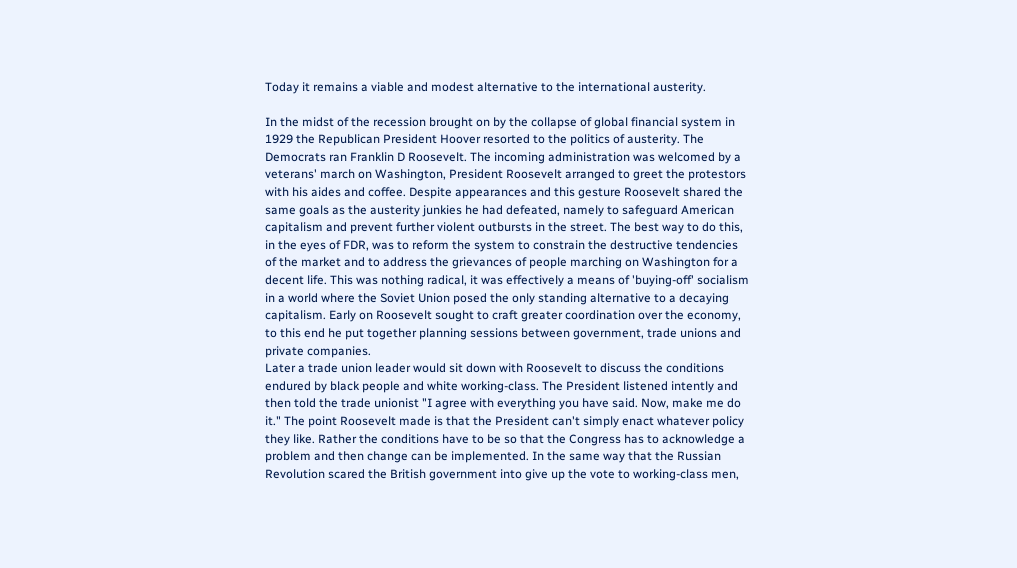Today it remains a viable and modest alternative to the international austerity.

In the midst of the recession brought on by the collapse of global financial system in 1929 the Republican President Hoover resorted to the politics of austerity. The Democrats ran Franklin D Roosevelt. The incoming administration was welcomed by a veterans' march on Washington, President Roosevelt arranged to greet the protestors with his aides and coffee. Despite appearances and this gesture Roosevelt shared the same goals as the austerity junkies he had defeated, namely to safeguard American capitalism and prevent further violent outbursts in the street. The best way to do this, in the eyes of FDR, was to reform the system to constrain the destructive tendencies of the market and to address the grievances of people marching on Washington for a decent life. This was nothing radical, it was effectively a means of 'buying-off' socialism in a world where the Soviet Union posed the only standing alternative to a decaying capitalism. Early on Roosevelt sought to craft greater coordination over the economy, to this end he put together planning sessions between government, trade unions and private companies.
Later a trade union leader would sit down with Roosevelt to discuss the conditions endured by black people and white working-class. The President listened intently and then told the trade unionist "I agree with everything you have said. Now, make me do it." The point Roosevelt made is that the President can't simply enact whatever policy they like. Rather the conditions have to be so that the Congress has to acknowledge a problem and then change can be implemented. In the same way that the Russian Revolution scared the British government into give up the vote to working-class men,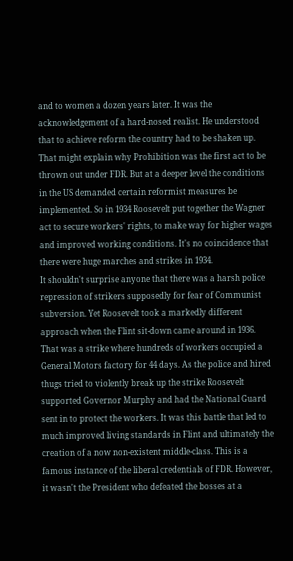and to women a dozen years later. It was the acknowledgement of a hard-nosed realist. He understood that to achieve reform the country had to be shaken up. That might explain why Prohibition was the first act to be thrown out under FDR. But at a deeper level the conditions in the US demanded certain reformist measures be implemented. So in 1934 Roosevelt put together the Wagner act to secure workers' rights, to make way for higher wages and improved working conditions. It's no coincidence that there were huge marches and strikes in 1934.
It shouldn't surprise anyone that there was a harsh police repression of strikers supposedly for fear of Communist subversion. Yet Roosevelt took a markedly different approach when the Flint sit-down came around in 1936. That was a strike where hundreds of workers occupied a General Motors factory for 44 days. As the police and hired thugs tried to violently break up the strike Roosevelt supported Governor Murphy and had the National Guard sent in to protect the workers. It was this battle that led to much improved living standards in Flint and ultimately the creation of a now non-existent middle-class. This is a famous instance of the liberal credentials of FDR. However, it wasn't the President who defeated the bosses at a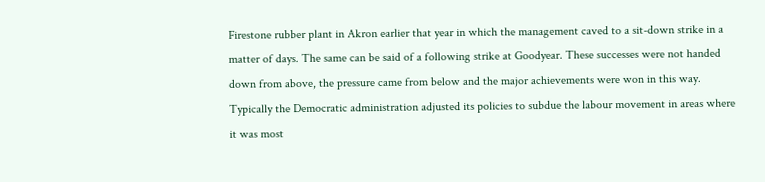Firestone rubber plant in Akron earlier that year in which the management caved to a sit-down strike in a matter of days. The same can be said of a following strike at Goodyear. These successes were not handed down from above, the pressure came from below and the major achievements were won in this way.
Typically the Democratic administration adjusted its policies to subdue the labour movement in areas where it was most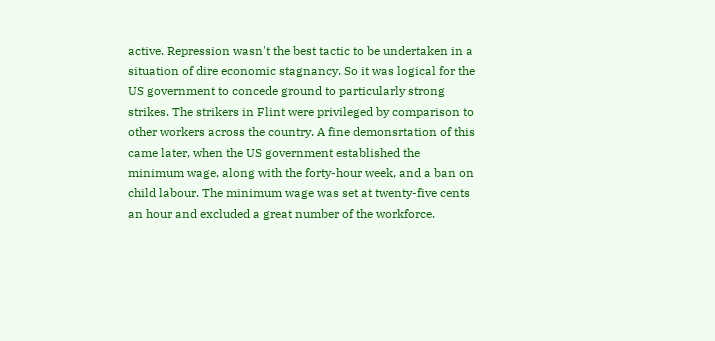active. Repression wasn't the best tactic to be undertaken in a situation of dire economic stagnancy. So it was logical for the US government to concede ground to particularly strong strikes. The strikers in Flint were privileged by comparison to other workers across the country. A fine demonsrtation of this came later, when the US government established the minimum wage, along with the forty-hour week, and a ban on child labour. The minimum wage was set at twenty-five cents an hour and excluded a great number of the workforce.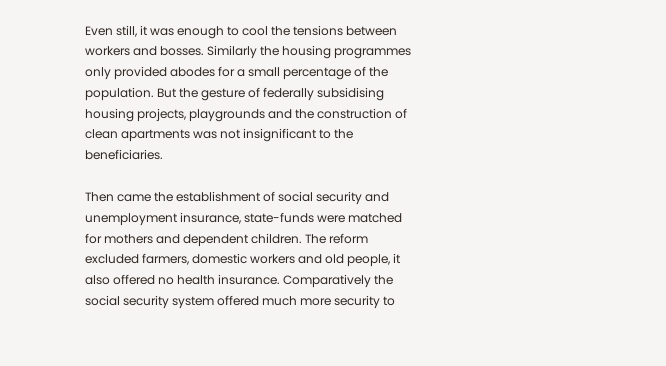Even still, it was enough to cool the tensions between workers and bosses. Similarly the housing programmes only provided abodes for a small percentage of the population. But the gesture of federally subsidising housing projects, playgrounds and the construction of clean apartments was not insignificant to the beneficiaries.

Then came the establishment of social security and unemployment insurance, state-funds were matched for mothers and dependent children. The reform excluded farmers, domestic workers and old people, it also offered no health insurance. Comparatively the social security system offered much more security to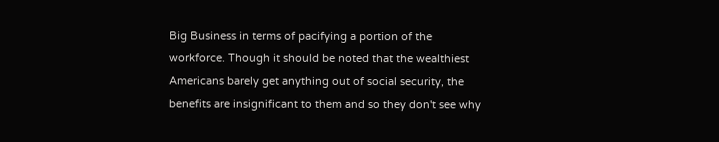Big Business in terms of pacifying a portion of the workforce. Though it should be noted that the wealthiest Americans barely get anything out of social security, the benefits are insignificant to them and so they don't see why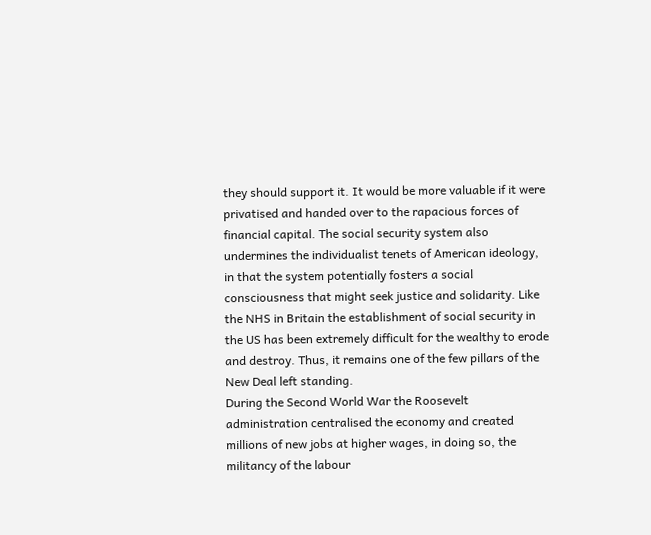they should support it. It would be more valuable if it were privatised and handed over to the rapacious forces of financial capital. The social security system also undermines the individualist tenets of American ideology, in that the system potentially fosters a social consciousness that might seek justice and solidarity. Like the NHS in Britain the establishment of social security in the US has been extremely difficult for the wealthy to erode and destroy. Thus, it remains one of the few pillars of the New Deal left standing.
During the Second World War the Roosevelt administration centralised the economy and created millions of new jobs at higher wages, in doing so, the militancy of the labour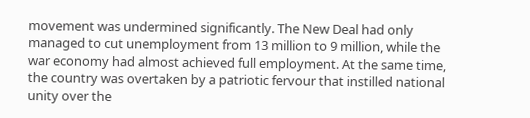movement was undermined significantly. The New Deal had only managed to cut unemployment from 13 million to 9 million, while the war economy had almost achieved full employment. At the same time, the country was overtaken by a patriotic fervour that instilled national unity over the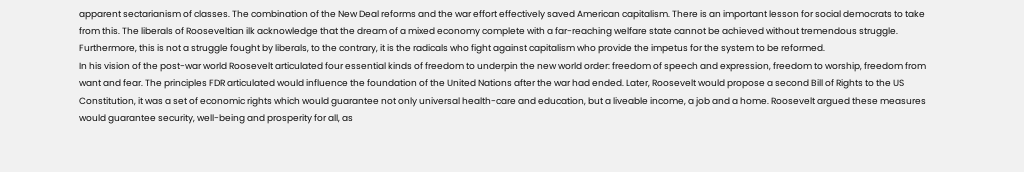apparent sectarianism of classes. The combination of the New Deal reforms and the war effort effectively saved American capitalism. There is an important lesson for social democrats to take from this. The liberals of Rooseveltian ilk acknowledge that the dream of a mixed economy complete with a far-reaching welfare state cannot be achieved without tremendous struggle. Furthermore, this is not a struggle fought by liberals, to the contrary, it is the radicals who fight against capitalism who provide the impetus for the system to be reformed.
In his vision of the post-war world Roosevelt articulated four essential kinds of freedom to underpin the new world order: freedom of speech and expression, freedom to worship, freedom from want and fear. The principles FDR articulated would influence the foundation of the United Nations after the war had ended. Later, Roosevelt would propose a second Bill of Rights to the US Constitution, it was a set of economic rights which would guarantee not only universal health-care and education, but a liveable income, a job and a home. Roosevelt argued these measures would guarantee security, well-being and prosperity for all, as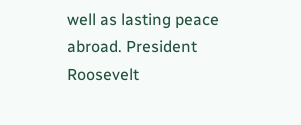well as lasting peace abroad. President Roosevelt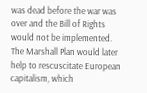was dead before the war was over and the Bill of Rights would not be implemented. The Marshall Plan would later help to rescuscitate European capitalism, which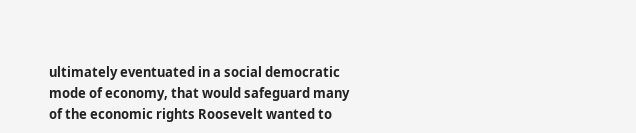ultimately eventuated in a social democratic mode of economy, that would safeguard many of the economic rights Roosevelt wanted to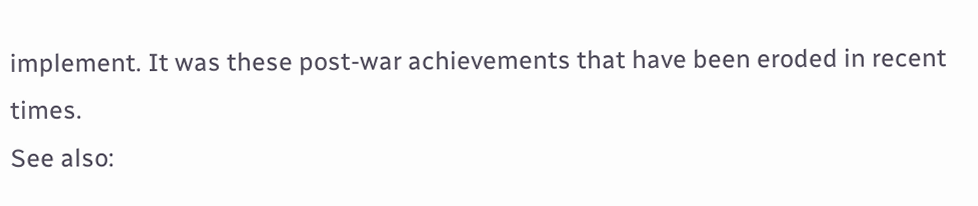implement. It was these post-war achievements that have been eroded in recent times.
See also: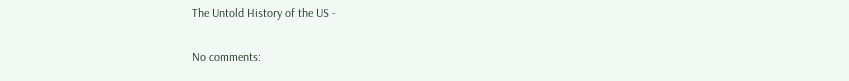The Untold History of the US -

No comments: